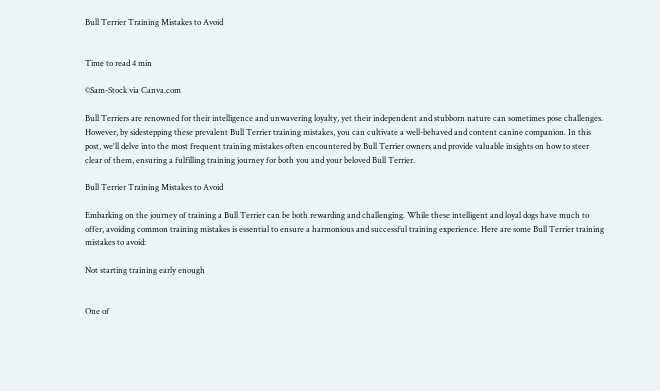Bull Terrier Training Mistakes to Avoid


Time to read 4 min

©Sam-Stock via Canva.com

Bull Terriers are renowned for their intelligence and unwavering loyalty, yet their independent and stubborn nature can sometimes pose challenges. However, by sidestepping these prevalent Bull Terrier training mistakes, you can cultivate a well-behaved and content canine companion. In this post, we'll delve into the most frequent training mistakes often encountered by Bull Terrier owners and provide valuable insights on how to steer clear of them, ensuring a fulfilling training journey for both you and your beloved Bull Terrier.

Bull Terrier Training Mistakes to Avoid

Embarking on the journey of training a Bull Terrier can be both rewarding and challenging. While these intelligent and loyal dogs have much to offer, avoiding common training mistakes is essential to ensure a harmonious and successful training experience. Here are some Bull Terrier training mistakes to avoid:

Not starting training early enough


One of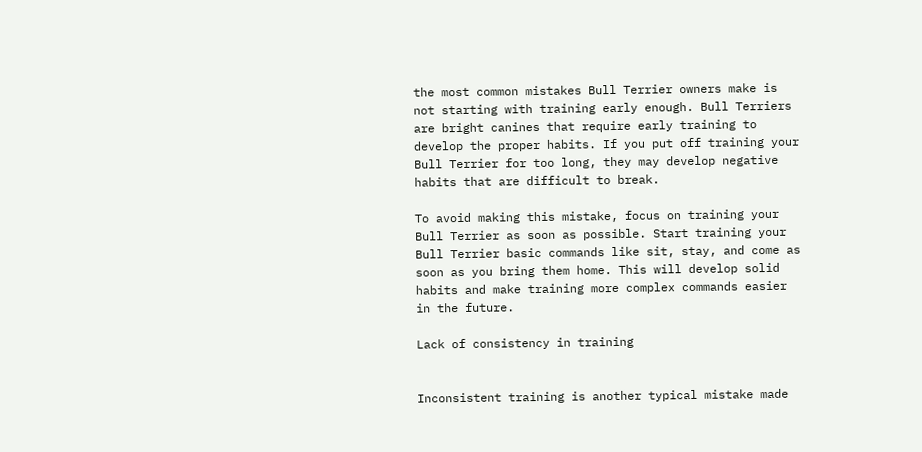the most common mistakes Bull Terrier owners make is not starting with training early enough. Bull Terriers are bright canines that require early training to develop the proper habits. If you put off training your Bull Terrier for too long, they may develop negative habits that are difficult to break.

To avoid making this mistake, focus on training your Bull Terrier as soon as possible. Start training your Bull Terrier basic commands like sit, stay, and come as soon as you bring them home. This will develop solid habits and make training more complex commands easier in the future.

Lack of consistency in training


Inconsistent training is another typical mistake made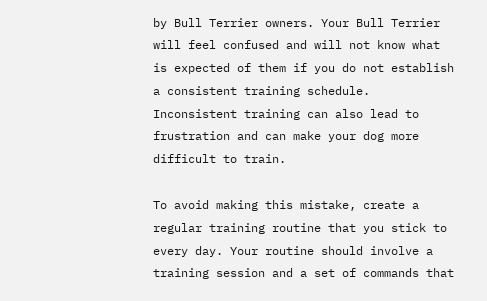by Bull Terrier owners. Your Bull Terrier will feel confused and will not know what is expected of them if you do not establish a consistent training schedule. Inconsistent training can also lead to frustration and can make your dog more difficult to train.

To avoid making this mistake, create a regular training routine that you stick to every day. Your routine should involve a training session and a set of commands that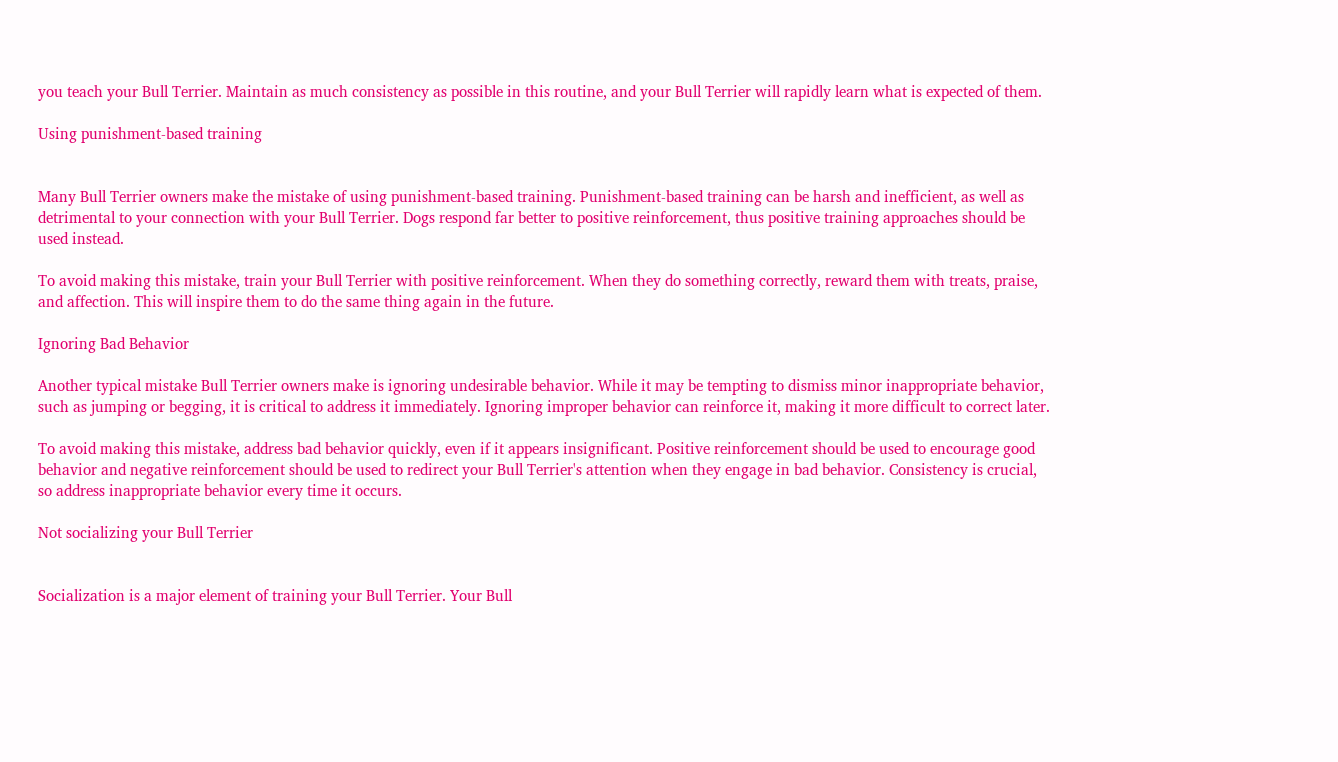you teach your Bull Terrier. Maintain as much consistency as possible in this routine, and your Bull Terrier will rapidly learn what is expected of them.

Using punishment-based training


Many Bull Terrier owners make the mistake of using punishment-based training. Punishment-based training can be harsh and inefficient, as well as detrimental to your connection with your Bull Terrier. Dogs respond far better to positive reinforcement, thus positive training approaches should be used instead.

To avoid making this mistake, train your Bull Terrier with positive reinforcement. When they do something correctly, reward them with treats, praise, and affection. This will inspire them to do the same thing again in the future.

Ignoring Bad Behavior

Another typical mistake Bull Terrier owners make is ignoring undesirable behavior. While it may be tempting to dismiss minor inappropriate behavior, such as jumping or begging, it is critical to address it immediately. Ignoring improper behavior can reinforce it, making it more difficult to correct later.

To avoid making this mistake, address bad behavior quickly, even if it appears insignificant. Positive reinforcement should be used to encourage good behavior and negative reinforcement should be used to redirect your Bull Terrier's attention when they engage in bad behavior. Consistency is crucial, so address inappropriate behavior every time it occurs.

Not socializing your Bull Terrier


Socialization is a major element of training your Bull Terrier. Your Bull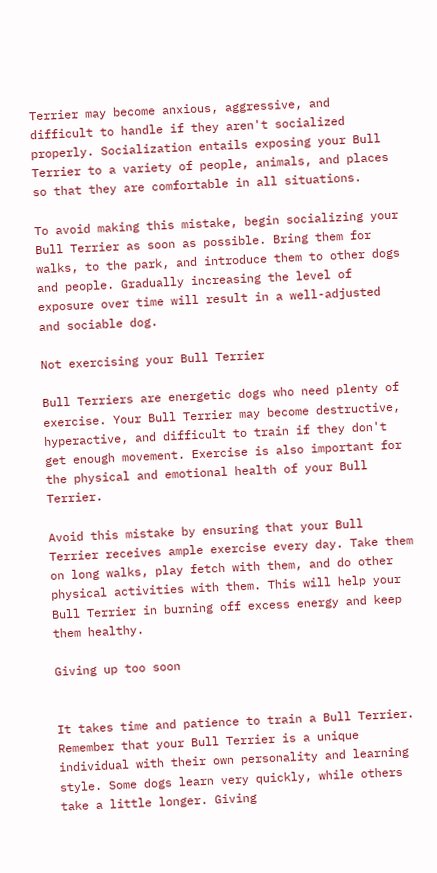Terrier may become anxious, aggressive, and difficult to handle if they aren't socialized properly. Socialization entails exposing your Bull Terrier to a variety of people, animals, and places so that they are comfortable in all situations.

To avoid making this mistake, begin socializing your Bull Terrier as soon as possible. Bring them for walks, to the park, and introduce them to other dogs and people. Gradually increasing the level of exposure over time will result in a well-adjusted and sociable dog.

Not exercising your Bull Terrier

Bull Terriers are energetic dogs who need plenty of exercise. Your Bull Terrier may become destructive, hyperactive, and difficult to train if they don't get enough movement. Exercise is also important for the physical and emotional health of your Bull Terrier.

Avoid this mistake by ensuring that your Bull Terrier receives ample exercise every day. Take them on long walks, play fetch with them, and do other physical activities with them. This will help your Bull Terrier in burning off excess energy and keep them healthy.

Giving up too soon


It takes time and patience to train a Bull Terrier. Remember that your Bull Terrier is a unique individual with their own personality and learning style. Some dogs learn very quickly, while others take a little longer. Giving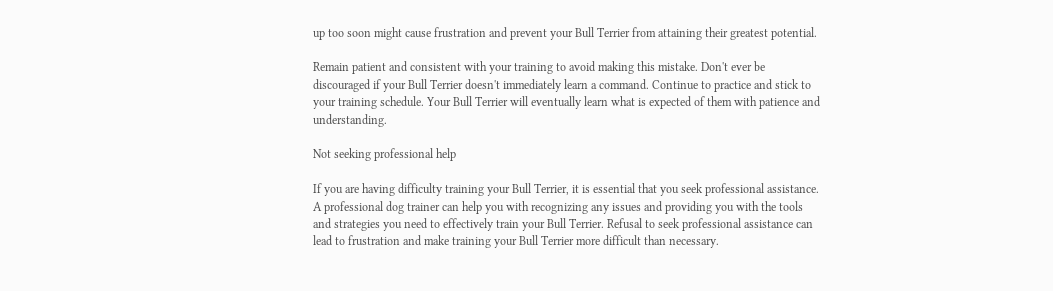up too soon might cause frustration and prevent your Bull Terrier from attaining their greatest potential.

Remain patient and consistent with your training to avoid making this mistake. Don't ever be discouraged if your Bull Terrier doesn't immediately learn a command. Continue to practice and stick to your training schedule. Your Bull Terrier will eventually learn what is expected of them with patience and understanding.

Not seeking professional help

If you are having difficulty training your Bull Terrier, it is essential that you seek professional assistance. A professional dog trainer can help you with recognizing any issues and providing you with the tools and strategies you need to effectively train your Bull Terrier. Refusal to seek professional assistance can lead to frustration and make training your Bull Terrier more difficult than necessary.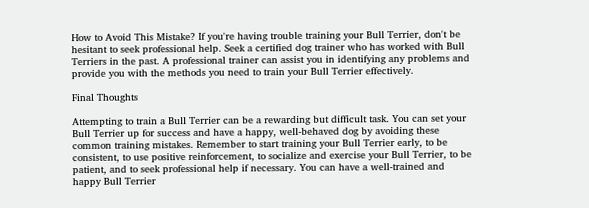How to Avoid This Mistake? If you're having trouble training your Bull Terrier, don't be hesitant to seek professional help. Seek a certified dog trainer who has worked with Bull Terriers in the past. A professional trainer can assist you in identifying any problems and provide you with the methods you need to train your Bull Terrier effectively.

Final Thoughts

Attempting to train a Bull Terrier can be a rewarding but difficult task. You can set your Bull Terrier up for success and have a happy, well-behaved dog by avoiding these common training mistakes. Remember to start training your Bull Terrier early, to be consistent, to use positive reinforcement, to socialize and exercise your Bull Terrier, to be patient, and to seek professional help if necessary. You can have a well-trained and happy Bull Terrier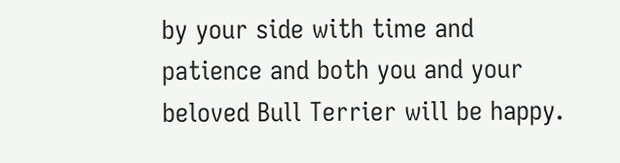by your side with time and patience and both you and your beloved Bull Terrier will be happy.